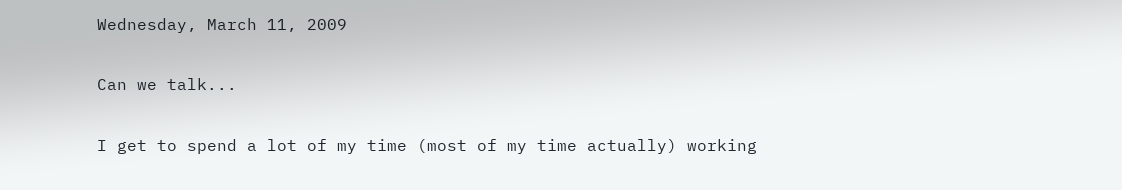Wednesday, March 11, 2009

Can we talk...

I get to spend a lot of my time (most of my time actually) working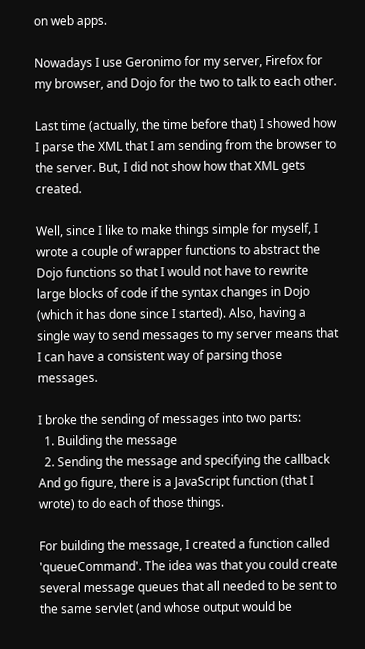on web apps.

Nowadays I use Geronimo for my server, Firefox for my browser, and Dojo for the two to talk to each other.

Last time (actually, the time before that) I showed how I parse the XML that I am sending from the browser to the server. But, I did not show how that XML gets created.

Well, since I like to make things simple for myself, I wrote a couple of wrapper functions to abstract the Dojo functions so that I would not have to rewrite large blocks of code if the syntax changes in Dojo (which it has done since I started). Also, having a single way to send messages to my server means that I can have a consistent way of parsing those messages.

I broke the sending of messages into two parts:
  1. Building the message
  2. Sending the message and specifying the callback
And go figure, there is a JavaScript function (that I wrote) to do each of those things.

For building the message, I created a function called 'queueCommand'. The idea was that you could create several message queues that all needed to be sent to the same servlet (and whose output would be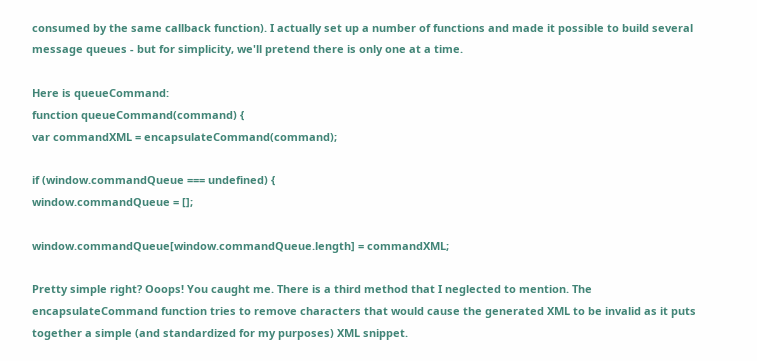consumed by the same callback function). I actually set up a number of functions and made it possible to build several message queues - but for simplicity, we'll pretend there is only one at a time.

Here is queueCommand:
function queueCommand(command) {
var commandXML = encapsulateCommand(command);

if (window.commandQueue === undefined) {
window.commandQueue = [];

window.commandQueue[window.commandQueue.length] = commandXML;

Pretty simple right? Ooops! You caught me. There is a third method that I neglected to mention. The encapsulateCommand function tries to remove characters that would cause the generated XML to be invalid as it puts together a simple (and standardized for my purposes) XML snippet.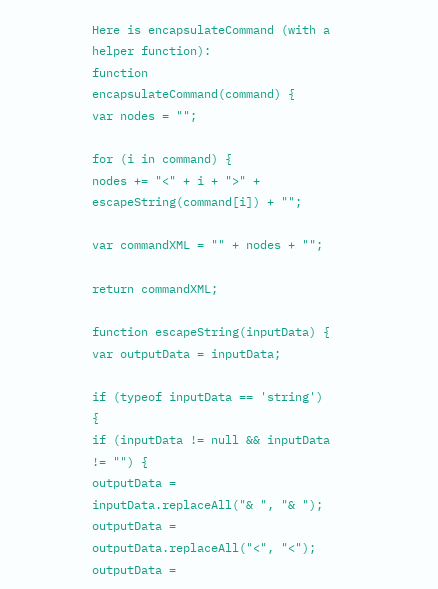Here is encapsulateCommand (with a helper function):
function encapsulateCommand(command) {
var nodes = "";

for (i in command) {
nodes += "<" + i + ">" + escapeString(command[i]) + "";

var commandXML = "" + nodes + "";

return commandXML;

function escapeString(inputData) {
var outputData = inputData;

if (typeof inputData == 'string') {
if (inputData != null && inputData != "") {
outputData = inputData.replaceAll("& ", "& ");
outputData = outputData.replaceAll("<", "<"); outputData =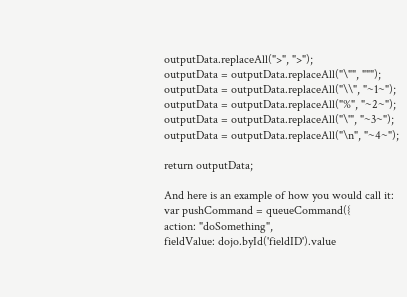outputData.replaceAll(">", ">");
outputData = outputData.replaceAll("\"", """);
outputData = outputData.replaceAll("\\", "~1~");
outputData = outputData.replaceAll("%", "~2~");
outputData = outputData.replaceAll("\'", "~3~");
outputData = outputData.replaceAll("\n", "~4~");

return outputData;

And here is an example of how you would call it:
var pushCommand = queueCommand({
action: "doSomething",
fieldValue: dojo.byId('fieldID').value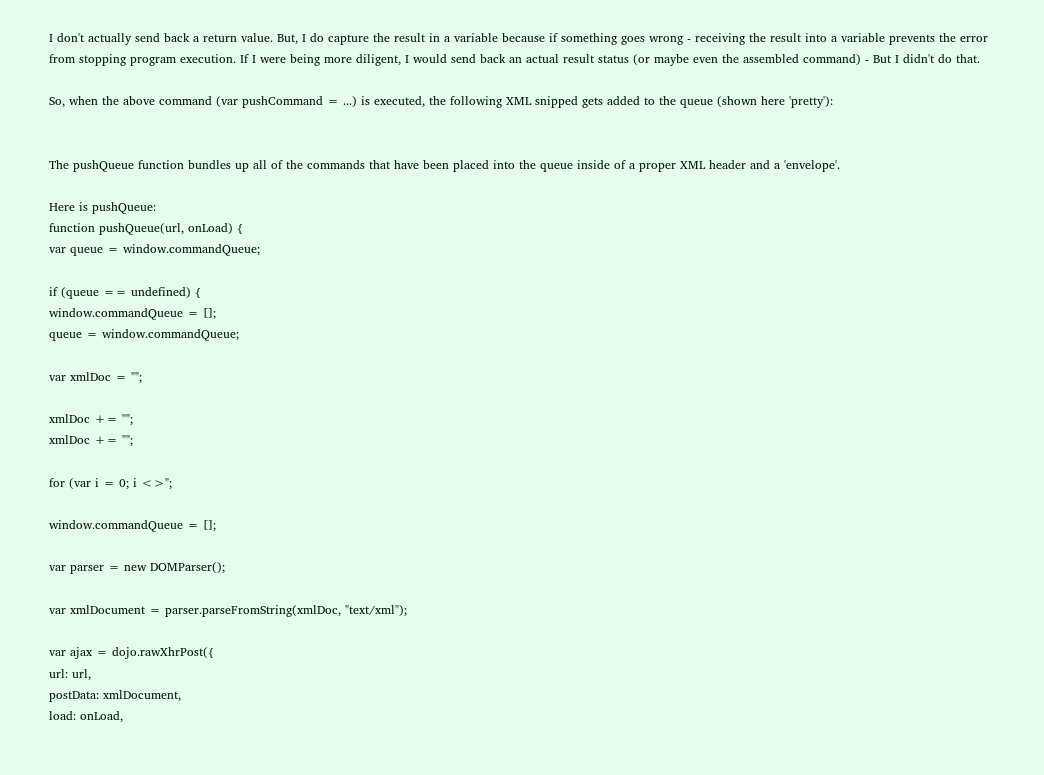I don't actually send back a return value. But, I do capture the result in a variable because if something goes wrong - receiving the result into a variable prevents the error from stopping program execution. If I were being more diligent, I would send back an actual result status (or maybe even the assembled command) - But I didn't do that.

So, when the above command (var pushCommand = ...) is executed, the following XML snipped gets added to the queue (shown here 'pretty'):


The pushQueue function bundles up all of the commands that have been placed into the queue inside of a proper XML header and a 'envelope'.

Here is pushQueue:
function pushQueue(url, onLoad) {
var queue = window.commandQueue;

if (queue == undefined) {
window.commandQueue = [];
queue = window.commandQueue;

var xmlDoc = "";

xmlDoc += "";
xmlDoc += "";

for (var i = 0; i <>";

window.commandQueue = [];

var parser = new DOMParser();

var xmlDocument = parser.parseFromString(xmlDoc, "text/xml");

var ajax = dojo.rawXhrPost({
url: url,
postData: xmlDocument,
load: onLoad,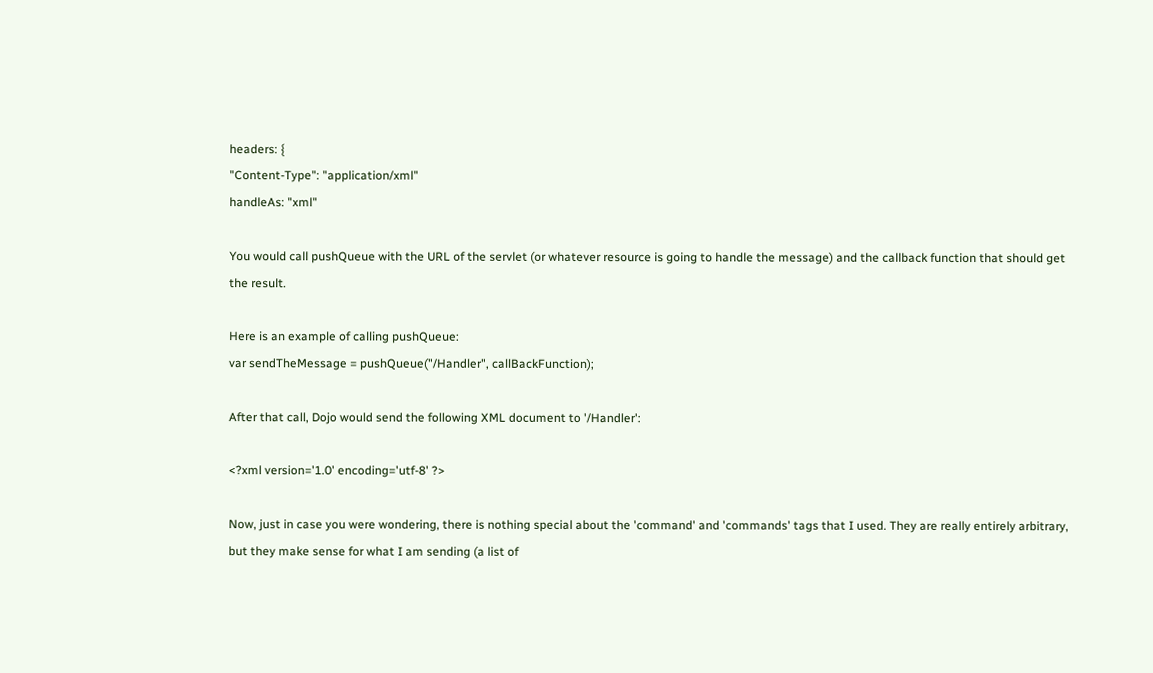headers: {
"Content-Type": "application/xml"
handleAs: "xml"

You would call pushQueue with the URL of the servlet (or whatever resource is going to handle the message) and the callback function that should get the result.

Here is an example of calling pushQueue:
var sendTheMessage = pushQueue("/Handler", callBackFunction);

After that call, Dojo would send the following XML document to '/Handler':

<?xml version='1.0' encoding='utf-8' ?>

Now, just in case you were wondering, there is nothing special about the 'command' and 'commands' tags that I used. They are really entirely arbitrary, but they make sense for what I am sending (a list of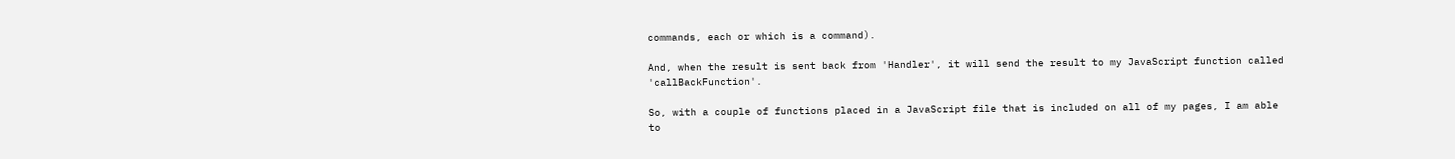commands, each or which is a command).

And, when the result is sent back from 'Handler', it will send the result to my JavaScript function called 'callBackFunction'.

So, with a couple of functions placed in a JavaScript file that is included on all of my pages, I am able to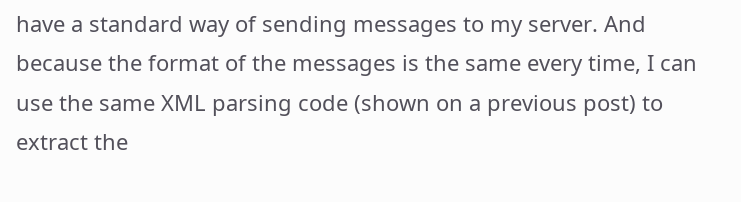have a standard way of sending messages to my server. And because the format of the messages is the same every time, I can use the same XML parsing code (shown on a previous post) to extract the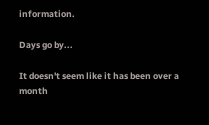information.

Days go by...

It doesn't seem like it has been over a month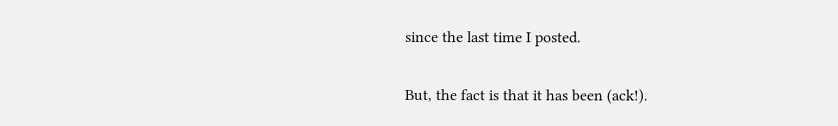since the last time I posted.

But, the fact is that it has been (ack!).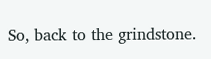So, back to the grindstone.